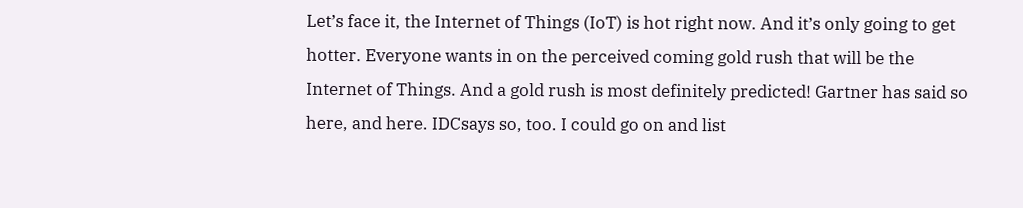Let’s face it, the Internet of Things (IoT) is hot right now. And it’s only going to get hotter. Everyone wants in on the perceived coming gold rush that will be the Internet of Things. And a gold rush is most definitely predicted! Gartner has said so here, and here. IDCsays so, too. I could go on and list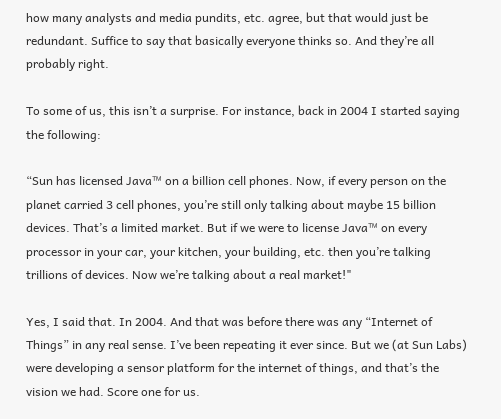how many analysts and media pundits, etc. agree, but that would just be redundant. Suffice to say that basically everyone thinks so. And they’re all probably right.

To some of us, this isn’t a surprise. For instance, back in 2004 I started saying the following:

“Sun has licensed Java™ on a billion cell phones. Now, if every person on the planet carried 3 cell phones, you’re still only talking about maybe 15 billion devices. That’s a limited market. But if we were to license Java™ on every processor in your car, your kitchen, your building, etc. then you’re talking trillions of devices. Now we’re talking about a real market!"

Yes, I said that. In 2004. And that was before there was any “Internet of Things” in any real sense. I’ve been repeating it ever since. But we (at Sun Labs) were developing a sensor platform for the internet of things, and that’s the vision we had. Score one for us.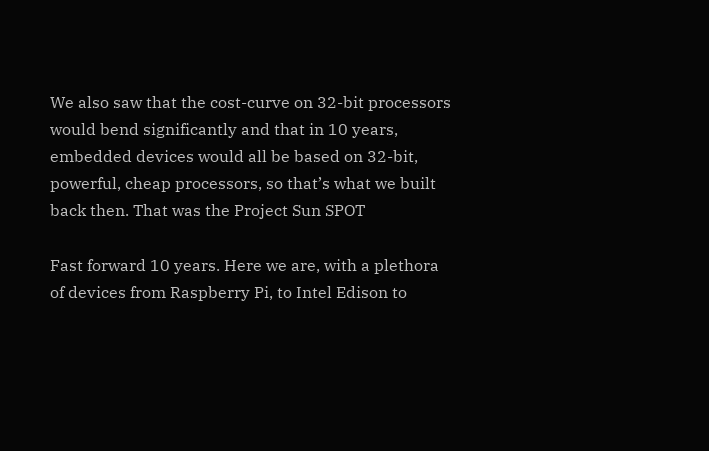We also saw that the cost-curve on 32-bit processors would bend significantly and that in 10 years, embedded devices would all be based on 32-bit, powerful, cheap processors, so that’s what we built back then. That was the Project Sun SPOT

Fast forward 10 years. Here we are, with a plethora of devices from Raspberry Pi, to Intel Edison to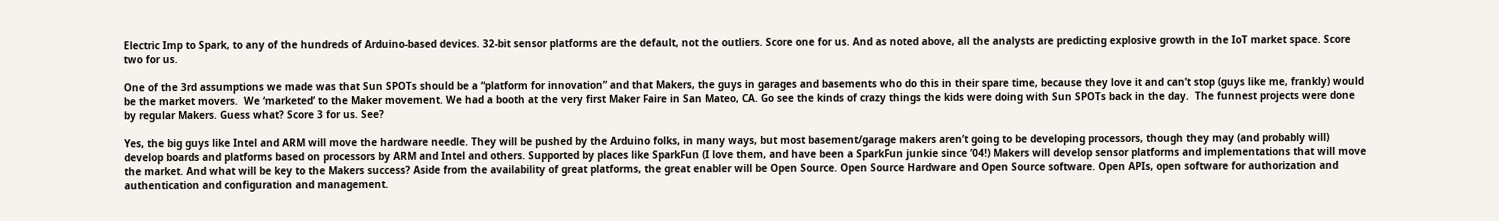Electric Imp to Spark, to any of the hundreds of Arduino-based devices. 32-bit sensor platforms are the default, not the outliers. Score one for us. And as noted above, all the analysts are predicting explosive growth in the IoT market space. Score two for us.

One of the 3rd assumptions we made was that Sun SPOTs should be a “platform for innovation” and that Makers, the guys in garages and basements who do this in their spare time, because they love it and can’t stop (guys like me, frankly) would be the market movers.  We ‘marketed’ to the Maker movement. We had a booth at the very first Maker Faire in San Mateo, CA. Go see the kinds of crazy things the kids were doing with Sun SPOTs back in the day.  The funnest projects were done by regular Makers. Guess what? Score 3 for us. See?

Yes, the big guys like Intel and ARM will move the hardware needle. They will be pushed by the Arduino folks, in many ways, but most basement/garage makers aren’t going to be developing processors, though they may (and probably will) develop boards and platforms based on processors by ARM and Intel and others. Supported by places like SparkFun (I love them, and have been a SparkFun junkie since ’04!) Makers will develop sensor platforms and implementations that will move the market. And what will be key to the Makers success? Aside from the availability of great platforms, the great enabler will be Open Source. Open Source Hardware and Open Source software. Open APIs, open software for authorization and authentication and configuration and management.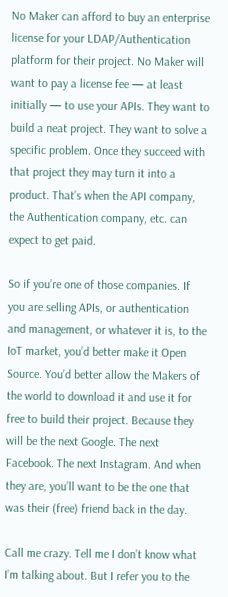No Maker can afford to buy an enterprise license for your LDAP/Authentication platform for their project. No Maker will want to pay a license fee — at least initially — to use your APIs. They want to build a neat project. They want to solve a specific problem. Once they succeed with that project they may turn it into a product. That’s when the API company, the Authentication company, etc. can expect to get paid.

So if you’re one of those companies. If you are selling APIs, or authentication and management, or whatever it is, to the IoT market, you’d better make it Open Source. You’d better allow the Makers of the world to download it and use it for free to build their project. Because they will be the next Google. The next Facebook. The next Instagram. And when they are, you’ll want to be the one that was their (free) friend back in the day.

Call me crazy. Tell me I don’t know what I’m talking about. But I refer you to the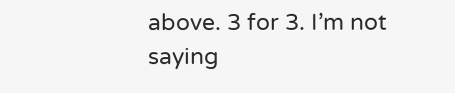above. 3 for 3. I’m not saying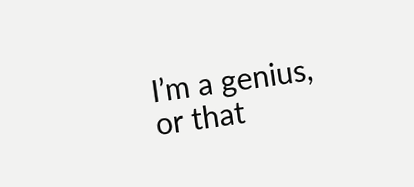I’m a genius, or that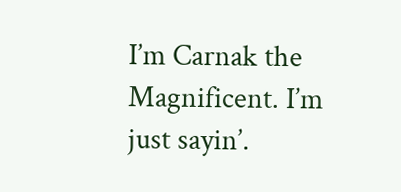I’m Carnak the Magnificent. I’m just sayin’.